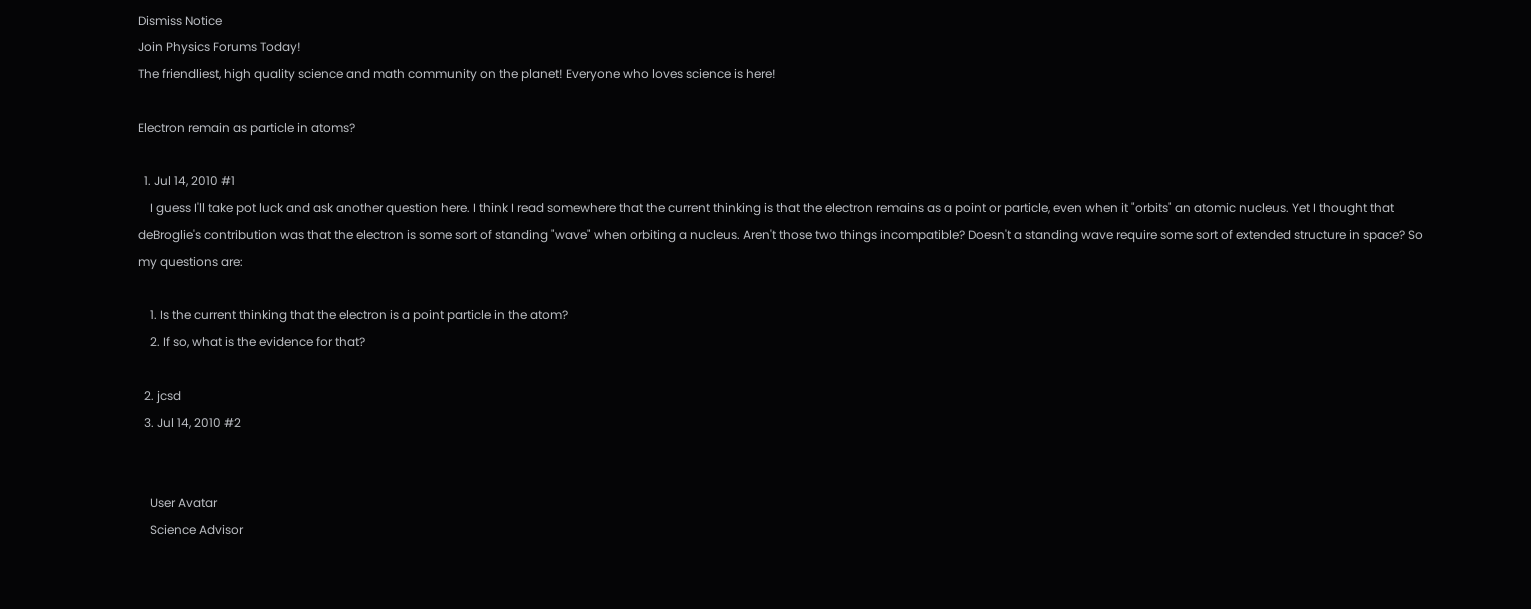Dismiss Notice
Join Physics Forums Today!
The friendliest, high quality science and math community on the planet! Everyone who loves science is here!

Electron remain as particle in atoms?

  1. Jul 14, 2010 #1
    I guess I'll take pot luck and ask another question here. I think I read somewhere that the current thinking is that the electron remains as a point or particle, even when it "orbits" an atomic nucleus. Yet I thought that deBroglie's contribution was that the electron is some sort of standing "wave" when orbiting a nucleus. Aren't those two things incompatible? Doesn't a standing wave require some sort of extended structure in space? So my questions are:

    1. Is the current thinking that the electron is a point particle in the atom?
    2. If so, what is the evidence for that?

  2. jcsd
  3. Jul 14, 2010 #2


    User Avatar
    Science Advisor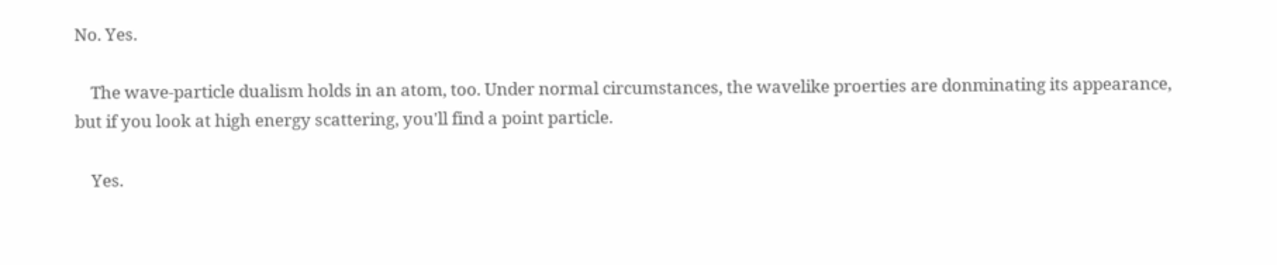No. Yes.

    The wave-particle dualism holds in an atom, too. Under normal circumstances, the wavelike proerties are donminating its appearance, but if you look at high energy scattering, you'll find a point particle.

    Yes.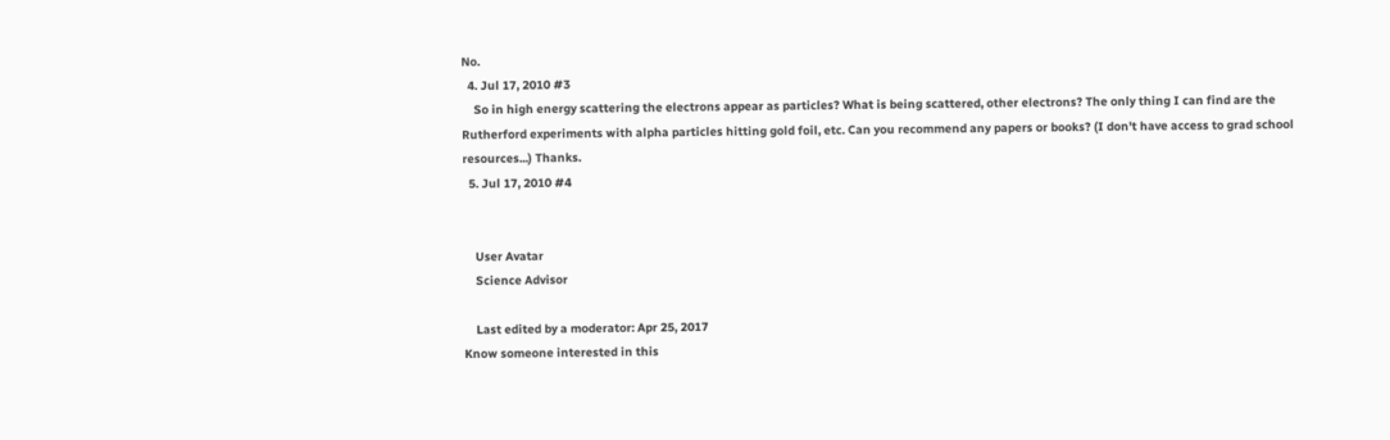No.
  4. Jul 17, 2010 #3
    So in high energy scattering the electrons appear as particles? What is being scattered, other electrons? The only thing I can find are the Rutherford experiments with alpha particles hitting gold foil, etc. Can you recommend any papers or books? (I don't have access to grad school resources...) Thanks.
  5. Jul 17, 2010 #4


    User Avatar
    Science Advisor

    Last edited by a moderator: Apr 25, 2017
Know someone interested in this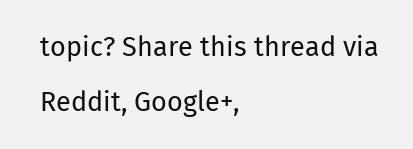topic? Share this thread via Reddit, Google+,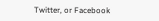Twitter, or Facebook